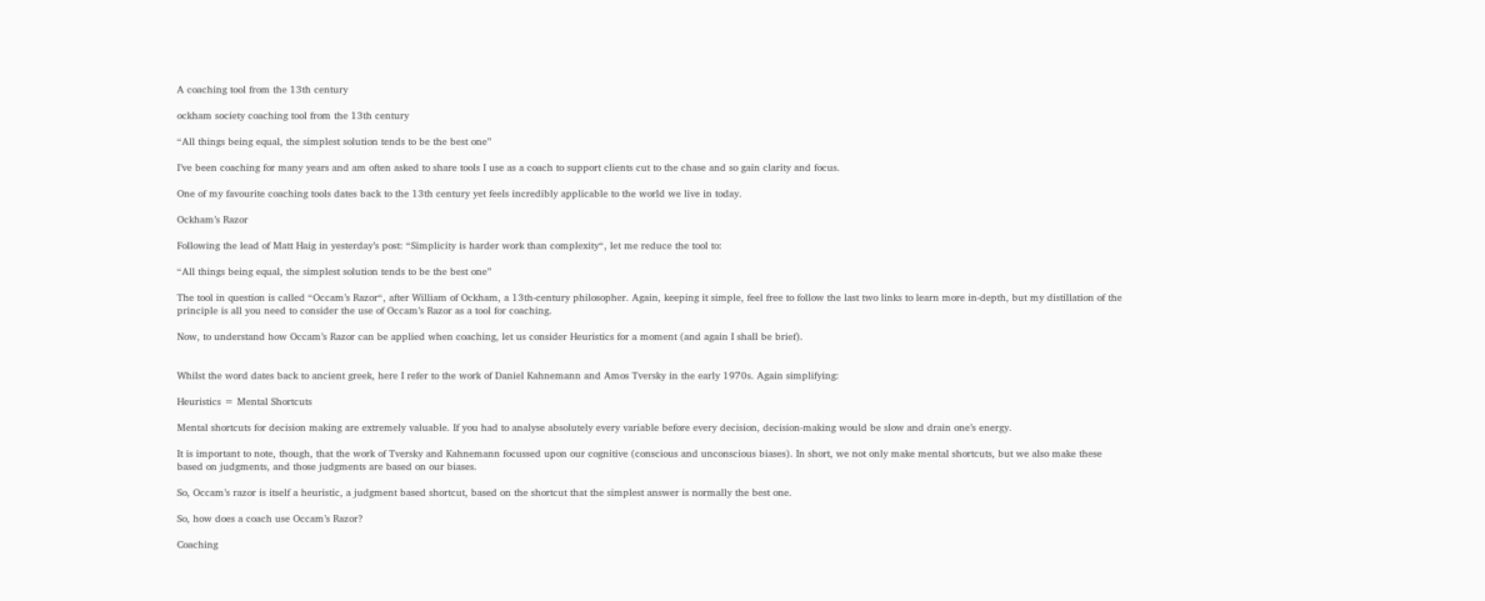A coaching tool from the 13th century

ockham society coaching tool from the 13th century

“All things being equal, the simplest solution tends to be the best one”

I’ve been coaching for many years and am often asked to share tools I use as a coach to support clients cut to the chase and so gain clarity and focus.

One of my favourite coaching tools dates back to the 13th century yet feels incredibly applicable to the world we live in today.

Ockham’s Razor

Following the lead of Matt Haig in yesterday’s post: “Simplicity is harder work than complexity“, let me reduce the tool to:

“All things being equal, the simplest solution tends to be the best one”

The tool in question is called “Occam’s Razor“, after William of Ockham, a 13th-century philosopher. Again, keeping it simple, feel free to follow the last two links to learn more in-depth, but my distillation of the principle is all you need to consider the use of Occam’s Razor as a tool for coaching.

Now, to understand how Occam’s Razor can be applied when coaching, let us consider Heuristics for a moment (and again I shall be brief).


Whilst the word dates back to ancient greek, here I refer to the work of Daniel Kahnemann and Amos Tversky in the early 1970s. Again simplifying:

Heuristics = Mental Shortcuts

Mental shortcuts for decision making are extremely valuable. If you had to analyse absolutely every variable before every decision, decision-making would be slow and drain one’s energy.

It is important to note, though, that the work of Tversky and Kahnemann focussed upon our cognitive (conscious and unconscious biases). In short, we not only make mental shortcuts, but we also make these based on judgments, and those judgments are based on our biases.

So, Occam’s razor is itself a heuristic, a judgment based shortcut, based on the shortcut that the simplest answer is normally the best one.

So, how does a coach use Occam’s Razor?

Coaching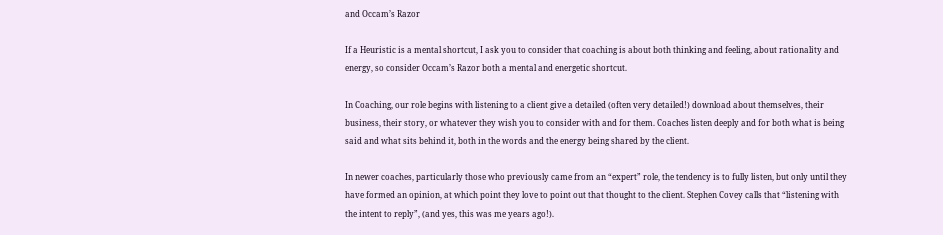and Occam’s Razor

If a Heuristic is a mental shortcut, I ask you to consider that coaching is about both thinking and feeling, about rationality and energy, so consider Occam’s Razor both a mental and energetic shortcut.

In Coaching, our role begins with listening to a client give a detailed (often very detailed!) download about themselves, their business, their story, or whatever they wish you to consider with and for them. Coaches listen deeply and for both what is being said and what sits behind it, both in the words and the energy being shared by the client.

In newer coaches, particularly those who previously came from an “expert” role, the tendency is to fully listen, but only until they have formed an opinion, at which point they love to point out that thought to the client. Stephen Covey calls that “listening with the intent to reply”, (and yes, this was me years ago!).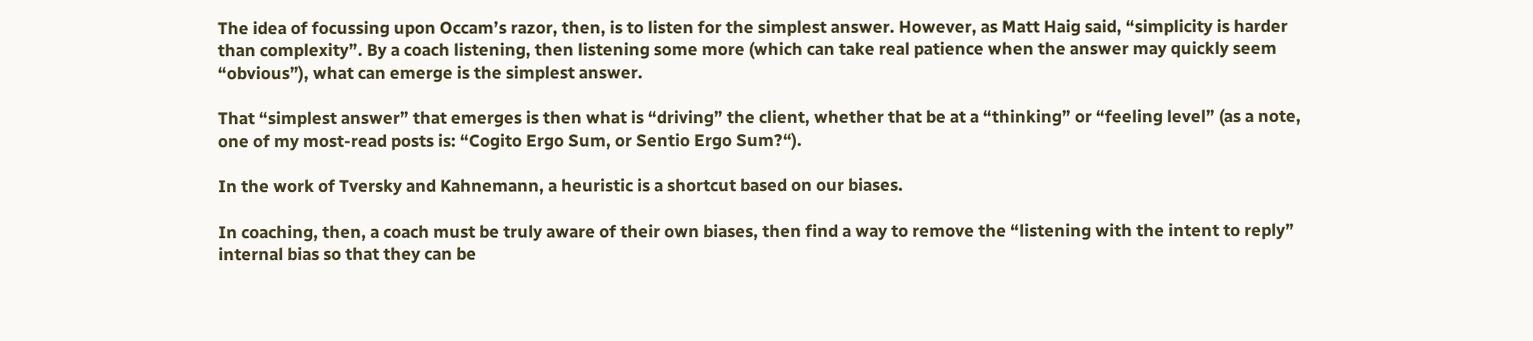The idea of focussing upon Occam’s razor, then, is to listen for the simplest answer. However, as Matt Haig said, “simplicity is harder than complexity”. By a coach listening, then listening some more (which can take real patience when the answer may quickly seem “obvious”), what can emerge is the simplest answer.

That “simplest answer” that emerges is then what is “driving” the client, whether that be at a “thinking” or “feeling level” (as a note, one of my most-read posts is: “Cogito Ergo Sum, or Sentio Ergo Sum?“).

In the work of Tversky and Kahnemann, a heuristic is a shortcut based on our biases.

In coaching, then, a coach must be truly aware of their own biases, then find a way to remove the “listening with the intent to reply” internal bias so that they can be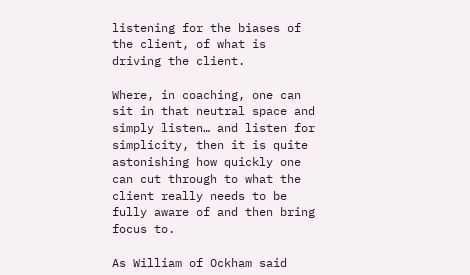listening for the biases of the client, of what is driving the client.

Where, in coaching, one can sit in that neutral space and simply listen… and listen for simplicity, then it is quite astonishing how quickly one can cut through to what the client really needs to be fully aware of and then bring focus to.

As William of Ockham said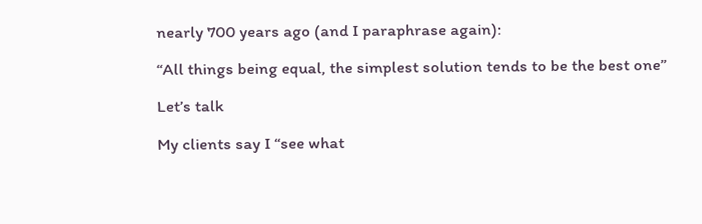nearly 700 years ago (and I paraphrase again):

“All things being equal, the simplest solution tends to be the best one”

Let’s talk

My clients say I “see what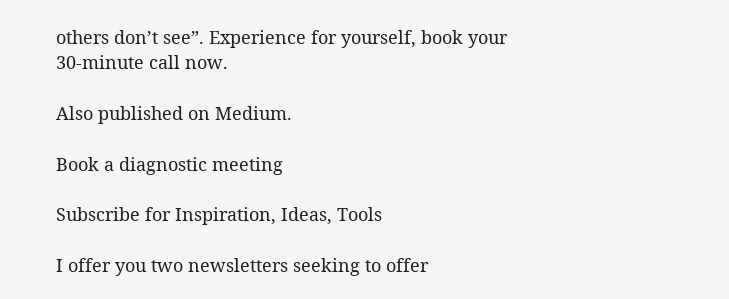others don’t see”. Experience for yourself, book your 30-minute call now.

Also published on Medium.

Book a diagnostic meeting

Subscribe for Inspiration, Ideas, Tools

I offer you two newsletters seeking to offer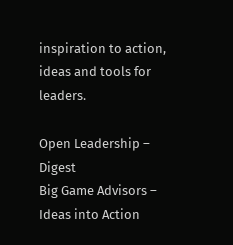inspiration to action, ideas and tools for leaders.

Open Leadership – Digest
Big Game Advisors – Ideas into Action